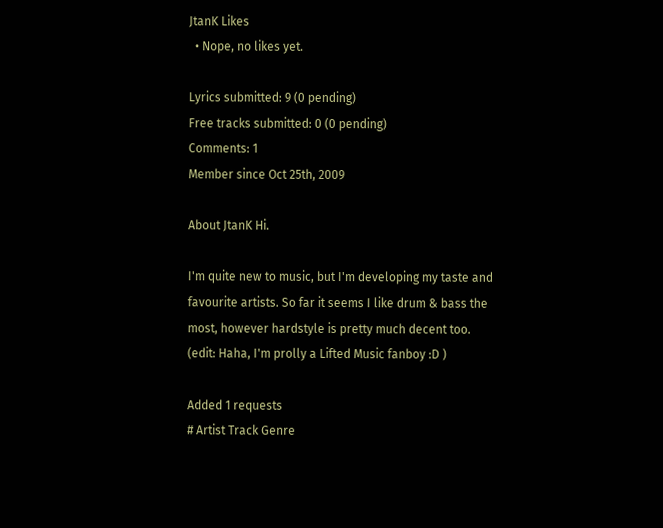JtanK Likes
  • Nope, no likes yet.

Lyrics submitted: 9 (0 pending)
Free tracks submitted: 0 (0 pending)
Comments: 1
Member since Oct 25th, 2009

About JtanK Hi.

I'm quite new to music, but I'm developing my taste and favourite artists. So far it seems I like drum & bass the most, however hardstyle is pretty much decent too. (edit: Haha, I'm prolly a Lifted Music fanboy :D )

Added 1 requests
# Artist Track Genre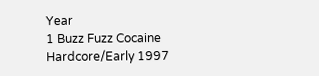Year
1 Buzz Fuzz Cocaine Hardcore/Early 1997